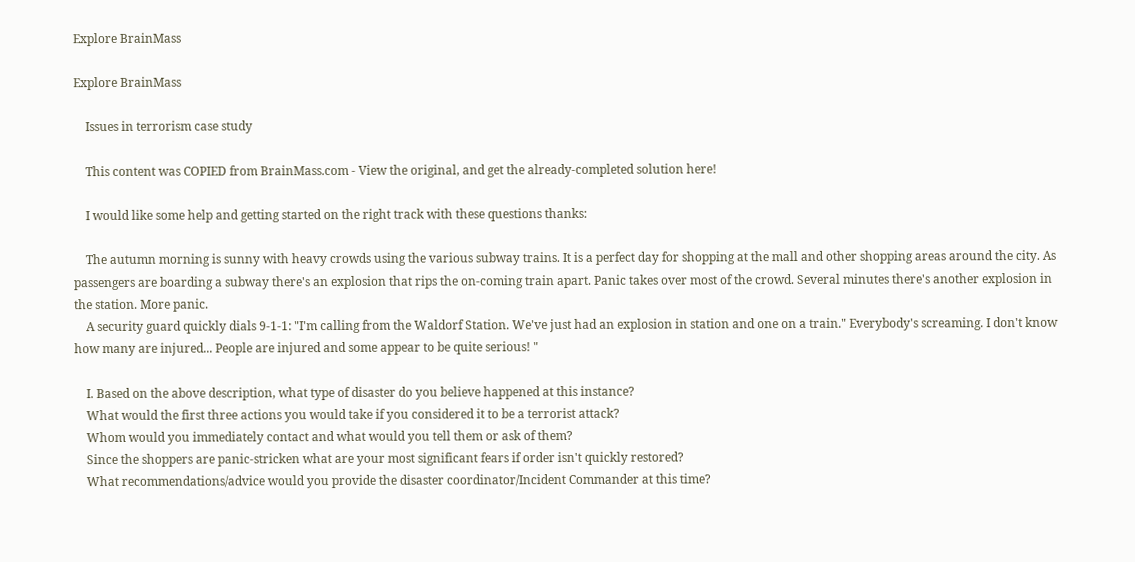Explore BrainMass

Explore BrainMass

    Issues in terrorism case study

    This content was COPIED from BrainMass.com - View the original, and get the already-completed solution here!

    I would like some help and getting started on the right track with these questions thanks:

    The autumn morning is sunny with heavy crowds using the various subway trains. It is a perfect day for shopping at the mall and other shopping areas around the city. As passengers are boarding a subway there's an explosion that rips the on-coming train apart. Panic takes over most of the crowd. Several minutes there's another explosion in the station. More panic.
    A security guard quickly dials 9-1-1: "I'm calling from the Waldorf Station. We've just had an explosion in station and one on a train." Everybody's screaming. I don't know how many are injured... People are injured and some appear to be quite serious! "

    I. Based on the above description, what type of disaster do you believe happened at this instance?
    What would the first three actions you would take if you considered it to be a terrorist attack?
    Whom would you immediately contact and what would you tell them or ask of them?
    Since the shoppers are panic-stricken what are your most significant fears if order isn't quickly restored?
    What recommendations/advice would you provide the disaster coordinator/Incident Commander at this time?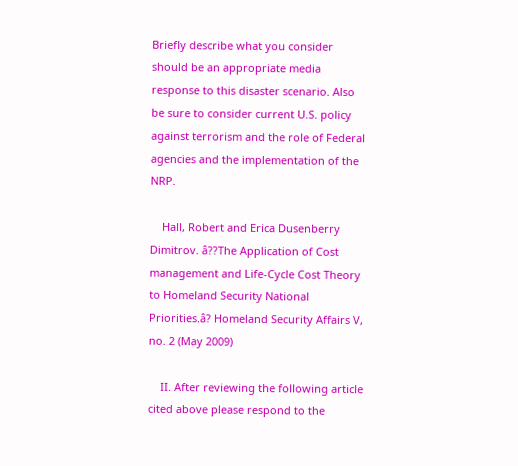Briefly describe what you consider should be an appropriate media response to this disaster scenario. Also be sure to consider current U.S. policy against terrorism and the role of Federal agencies and the implementation of the NRP.

    Hall, Robert and Erica Dusenberry Dimitrov. â??The Application of Cost management and Life-Cycle Cost Theory to Homeland Security National Priorities.â? Homeland Security Affairs V, no. 2 (May 2009)

    II. After reviewing the following article cited above please respond to the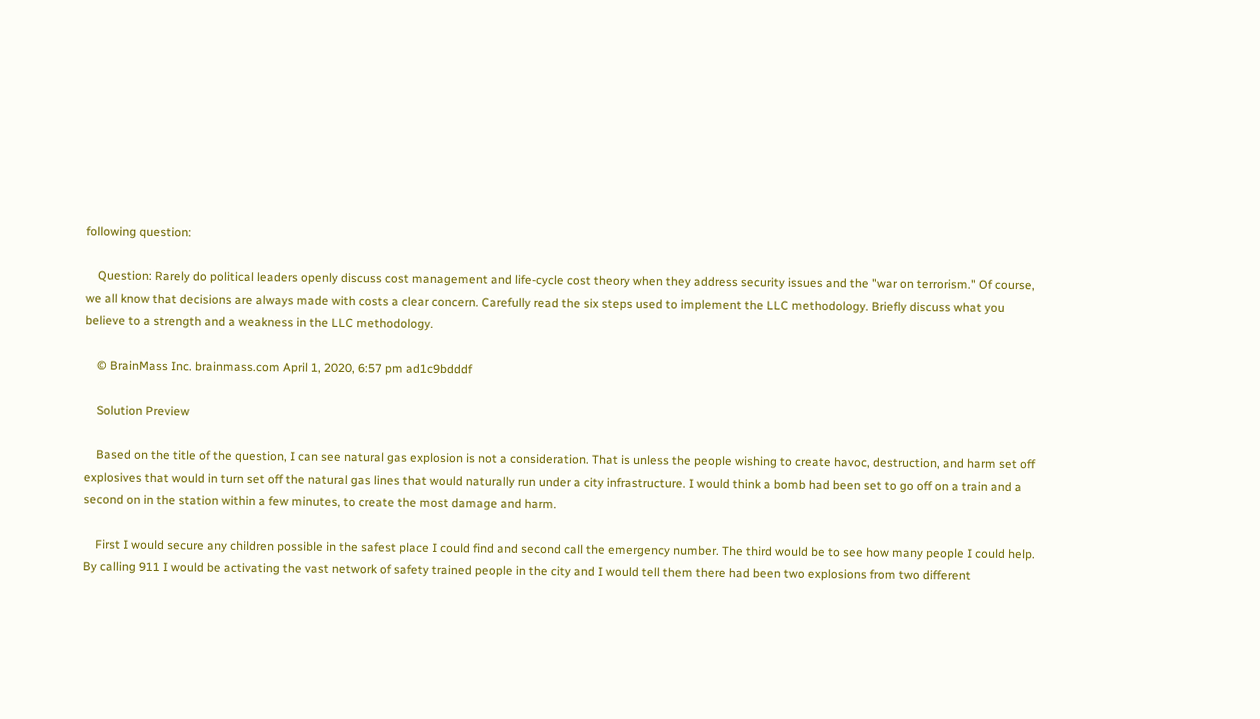following question:

    Question: Rarely do political leaders openly discuss cost management and life-cycle cost theory when they address security issues and the "war on terrorism." Of course, we all know that decisions are always made with costs a clear concern. Carefully read the six steps used to implement the LLC methodology. Briefly discuss what you believe to a strength and a weakness in the LLC methodology.

    © BrainMass Inc. brainmass.com April 1, 2020, 6:57 pm ad1c9bdddf

    Solution Preview

    Based on the title of the question, I can see natural gas explosion is not a consideration. That is unless the people wishing to create havoc, destruction, and harm set off explosives that would in turn set off the natural gas lines that would naturally run under a city infrastructure. I would think a bomb had been set to go off on a train and a second on in the station within a few minutes, to create the most damage and harm.

    First I would secure any children possible in the safest place I could find and second call the emergency number. The third would be to see how many people I could help. By calling 911 I would be activating the vast network of safety trained people in the city and I would tell them there had been two explosions from two different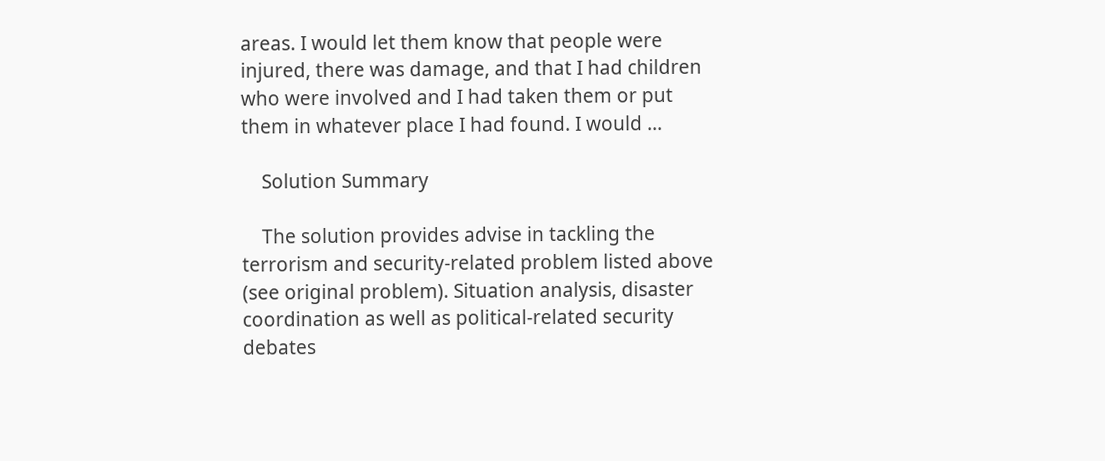areas. I would let them know that people were injured, there was damage, and that I had children who were involved and I had taken them or put them in whatever place I had found. I would ...

    Solution Summary

    The solution provides advise in tackling the terrorism and security-related problem listed above (see original problem). Situation analysis, disaster coordination as well as political-related security debates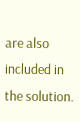are also included in the solution.